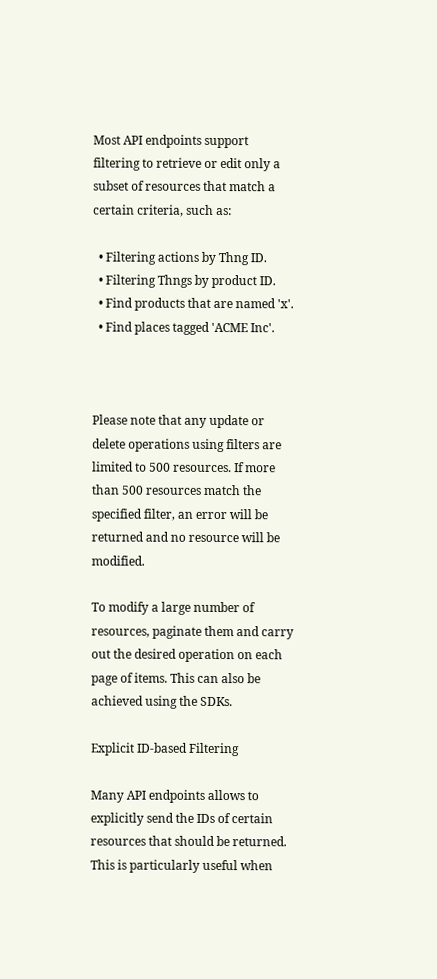Most API endpoints support filtering to retrieve or edit only a subset of resources that match a certain criteria, such as:

  • Filtering actions by Thng ID.
  • Filtering Thngs by product ID.
  • Find products that are named 'x'.
  • Find places tagged 'ACME Inc'.



Please note that any update or delete operations using filters are limited to 500 resources. If more than 500 resources match the specified filter, an error will be returned and no resource will be modified.

To modify a large number of resources, paginate them and carry out the desired operation on each page of items. This can also be achieved using the SDKs.

Explicit ID-based Filtering

Many API endpoints allows to explicitly send the IDs of certain resources that should be returned. This is particularly useful when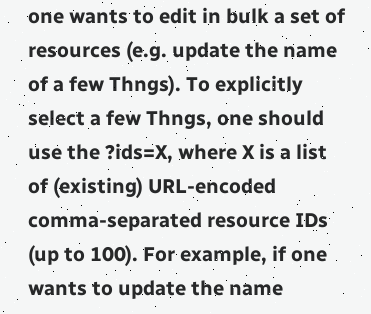one wants to edit in bulk a set of resources (e.g. update the name of a few Thngs). To explicitly select a few Thngs, one should use the ?ids=X, where X is a list of (existing) URL-encoded comma-separated resource IDs (up to 100). For example, if one wants to update the name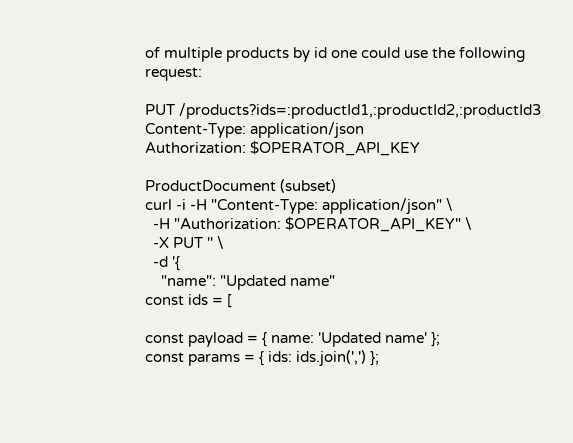of multiple products by id one could use the following request:

PUT /products?ids=:productId1,:productId2,:productId3
Content-Type: application/json
Authorization: $OPERATOR_API_KEY

ProductDocument (subset)
curl -i -H "Content-Type: application/json" \
  -H "Authorization: $OPERATOR_API_KEY" \
  -X PUT '' \
  -d '{
    "name": "Updated name"
const ids = [

const payload = { name: 'Updated name' };
const params = { ids: ids.join(',') };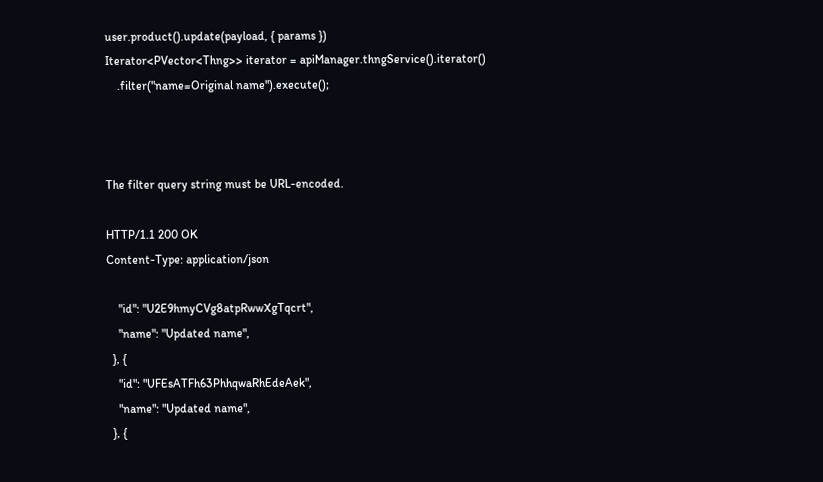user.product().update(payload, { params })
Iterator<PVector<Thng>> iterator = apiManager.thngService().iterator()
    .filter("name=Original name").execute();



The filter query string must be URL-encoded.

HTTP/1.1 200 OK
Content-Type: application/json

    "id": "U2E9hmyCVg8atpRwwXgTqcrt",
    "name": "Updated name",
  }, {
    "id": "UFEsATFh63PhhqwaRhEdeAek",
    "name": "Updated name",
  }, {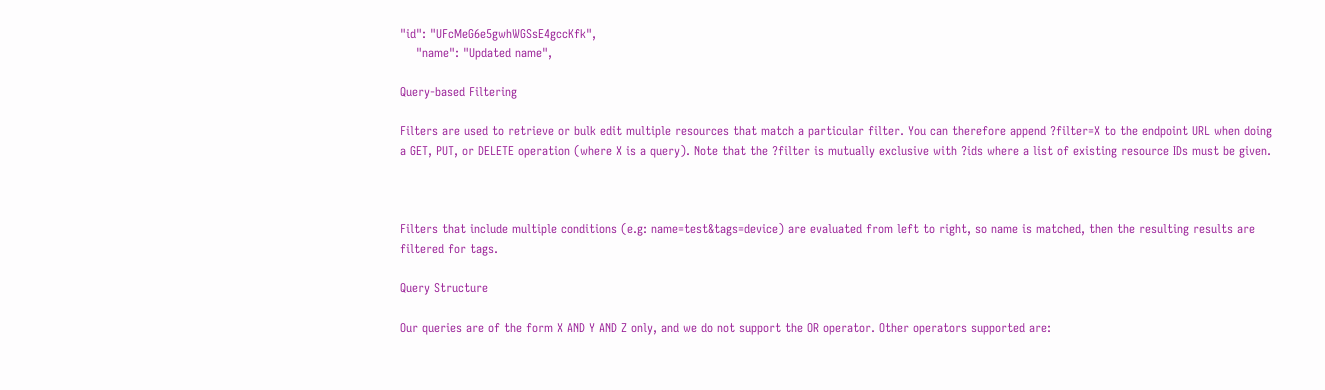"id": "UFcMeG6e5gwhWGSsE4gccKfk",
    "name": "Updated name",

Query-based Filtering

Filters are used to retrieve or bulk edit multiple resources that match a particular filter. You can therefore append ?filter=X to the endpoint URL when doing a GET, PUT, or DELETE operation (where X is a query). Note that the ?filter is mutually exclusive with ?ids where a list of existing resource IDs must be given.



Filters that include multiple conditions (e.g: name=test&tags=device) are evaluated from left to right, so name is matched, then the resulting results are filtered for tags.

Query Structure

Our queries are of the form X AND Y AND Z only, and we do not support the OR operator. Other operators supported are: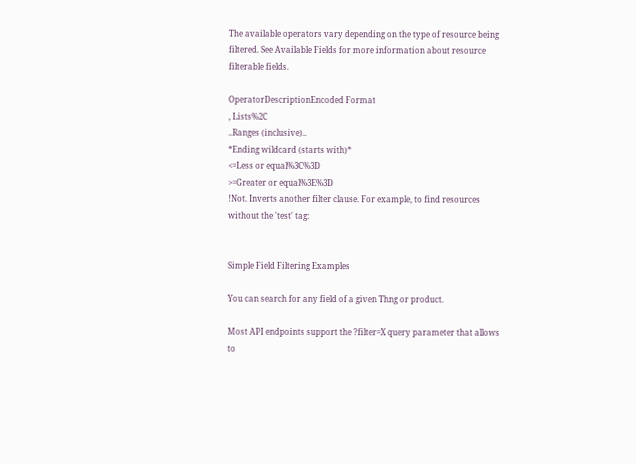The available operators vary depending on the type of resource being filtered. See Available Fields for more information about resource filterable fields.

OperatorDescriptionEncoded Format
, Lists%2C
..Ranges (inclusive)..
*Ending wildcard (starts with)*
<=Less or equal%3C%3D
>=Greater or equal%3E%3D
!Not. Inverts another filter clause. For example, to find resources without the 'test' tag:


Simple Field Filtering Examples

You can search for any field of a given Thng or product.

Most API endpoints support the ?filter=X query parameter that allows to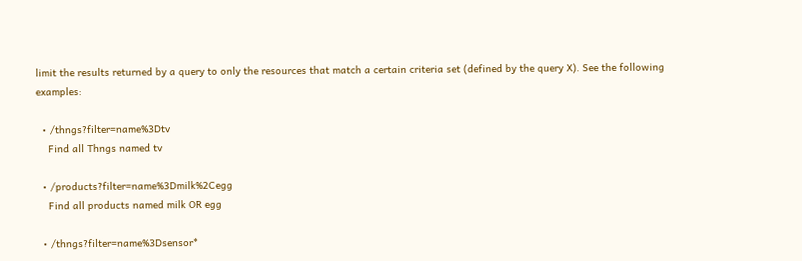limit the results returned by a query to only the resources that match a certain criteria set (defined by the query X). See the following examples:

  • /thngs?filter=name%3Dtv
    Find all Thngs named tv

  • /products?filter=name%3Dmilk%2Cegg
    Find all products named milk OR egg

  • /thngs?filter=name%3Dsensor*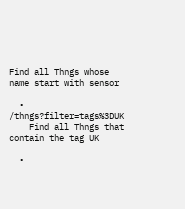Find all Thngs whose name start with sensor

  • /thngs?filter=tags%3DUK
    Find all Thngs that contain the tag UK

  •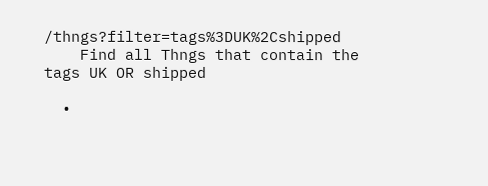/thngs?filter=tags%3DUK%2Cshipped
    Find all Thngs that contain the tags UK OR shipped

  •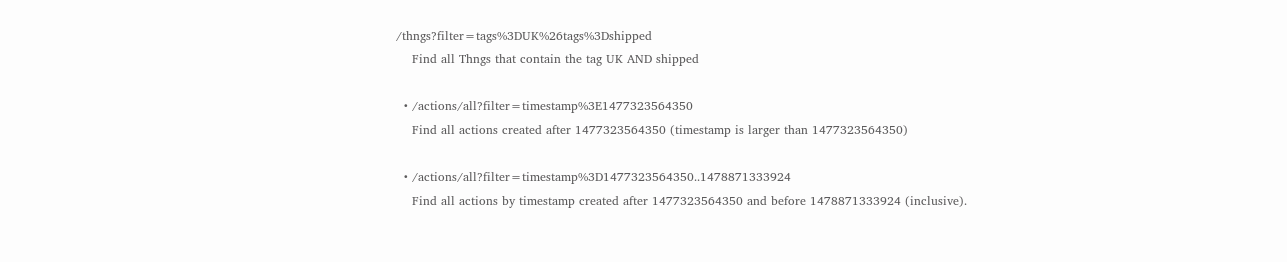/thngs?filter=tags%3DUK%26tags%3Dshipped
    Find all Thngs that contain the tag UK AND shipped

  • /actions/all?filter=timestamp%3E1477323564350
    Find all actions created after 1477323564350 (timestamp is larger than 1477323564350)

  • /actions/all?filter=timestamp%3D1477323564350..1478871333924
    Find all actions by timestamp created after 1477323564350 and before 1478871333924 (inclusive).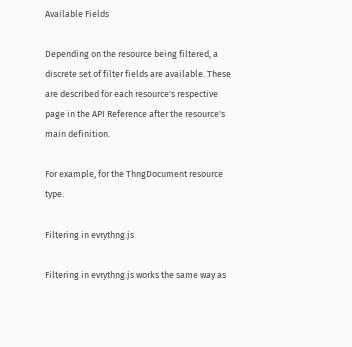Available Fields

Depending on the resource being filtered, a discrete set of filter fields are available. These are described for each resource's respective page in the API Reference after the resource's main definition.

For example, for the ThngDocument resource type.

Filtering in evrythng.js

Filtering in evrythng.js works the same way as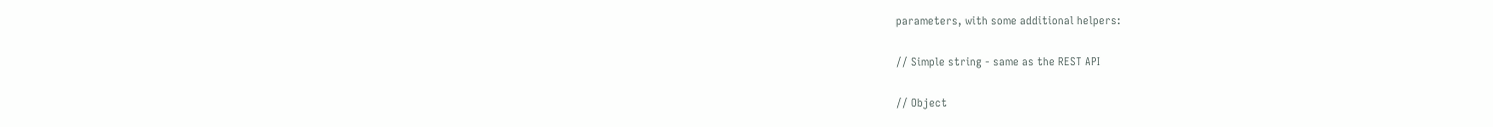parameters, with some additional helpers:

// Simple string - same as the REST API

// Object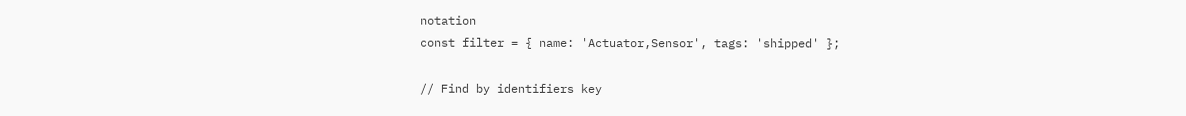notation
const filter = { name: 'Actuator,Sensor', tags: 'shipped' };

// Find by identifiers key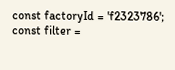const factoryId = 'f2323786';
const filter =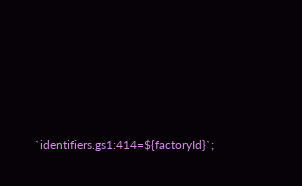`identifiers.gs1:414=${factoryId}`;